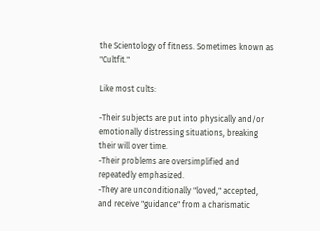the Scientology of fitness. Sometimes known as "Cultfit."

Like most cults:

-Their subjects are put into physically and/or emotionally distressing situations, breaking their will over time.
-Their problems are oversimplified and repeatedly emphasized.
-They are unconditionally "loved," accepted, and receive "guidance" from a charismatic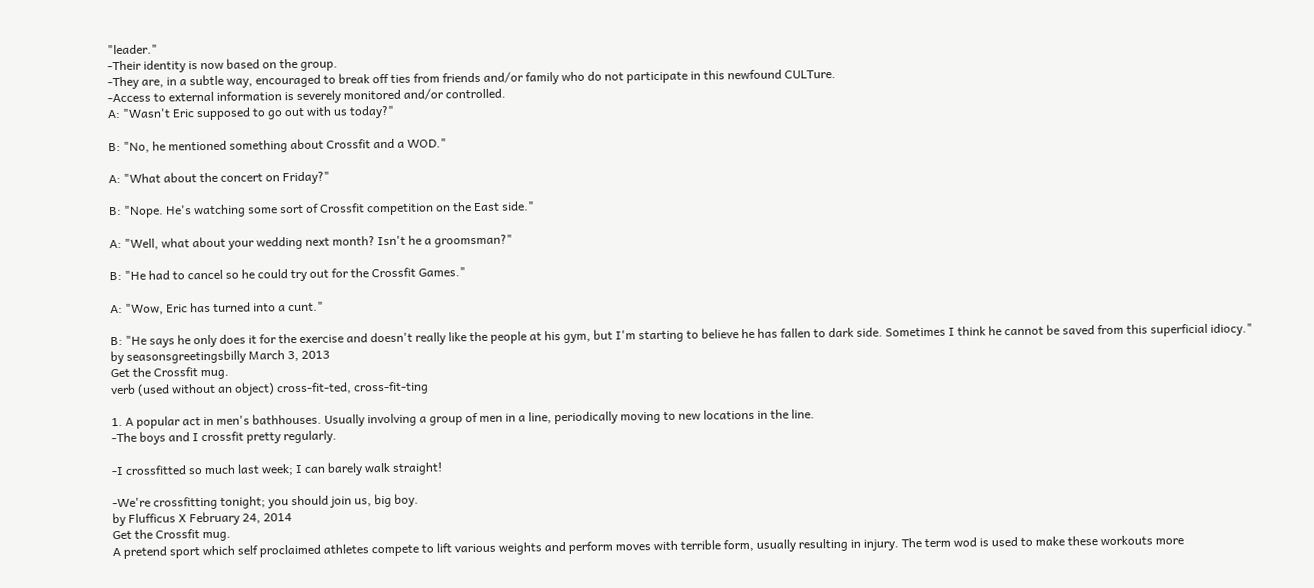"leader."
-Their identity is now based on the group.
-They are, in a subtle way, encouraged to break off ties from friends and/or family who do not participate in this newfound CULTure.
-Access to external information is severely monitored and/or controlled.
A: "Wasn't Eric supposed to go out with us today?"

B: "No, he mentioned something about Crossfit and a WOD."

A: "What about the concert on Friday?"

B: "Nope. He's watching some sort of Crossfit competition on the East side."

A: "Well, what about your wedding next month? Isn't he a groomsman?"

B: "He had to cancel so he could try out for the Crossfit Games."

A: "Wow, Eric has turned into a cunt."

B: "He says he only does it for the exercise and doesn't really like the people at his gym, but I'm starting to believe he has fallen to dark side. Sometimes I think he cannot be saved from this superficial idiocy."
by seasonsgreetingsbilly March 3, 2013
Get the Crossfit mug.
verb (used without an object) cross-fit-ted, cross-fit-ting

1. A popular act in men's bathhouses. Usually involving a group of men in a line, periodically moving to new locations in the line.
-The boys and I crossfit pretty regularly.

-I crossfitted so much last week; I can barely walk straight!

-We're crossfitting tonight; you should join us, big boy.
by Flufficus X February 24, 2014
Get the Crossfit mug.
A pretend sport which self proclaimed athletes compete to lift various weights and perform moves with terrible form, usually resulting in injury. The term wod is used to make these workouts more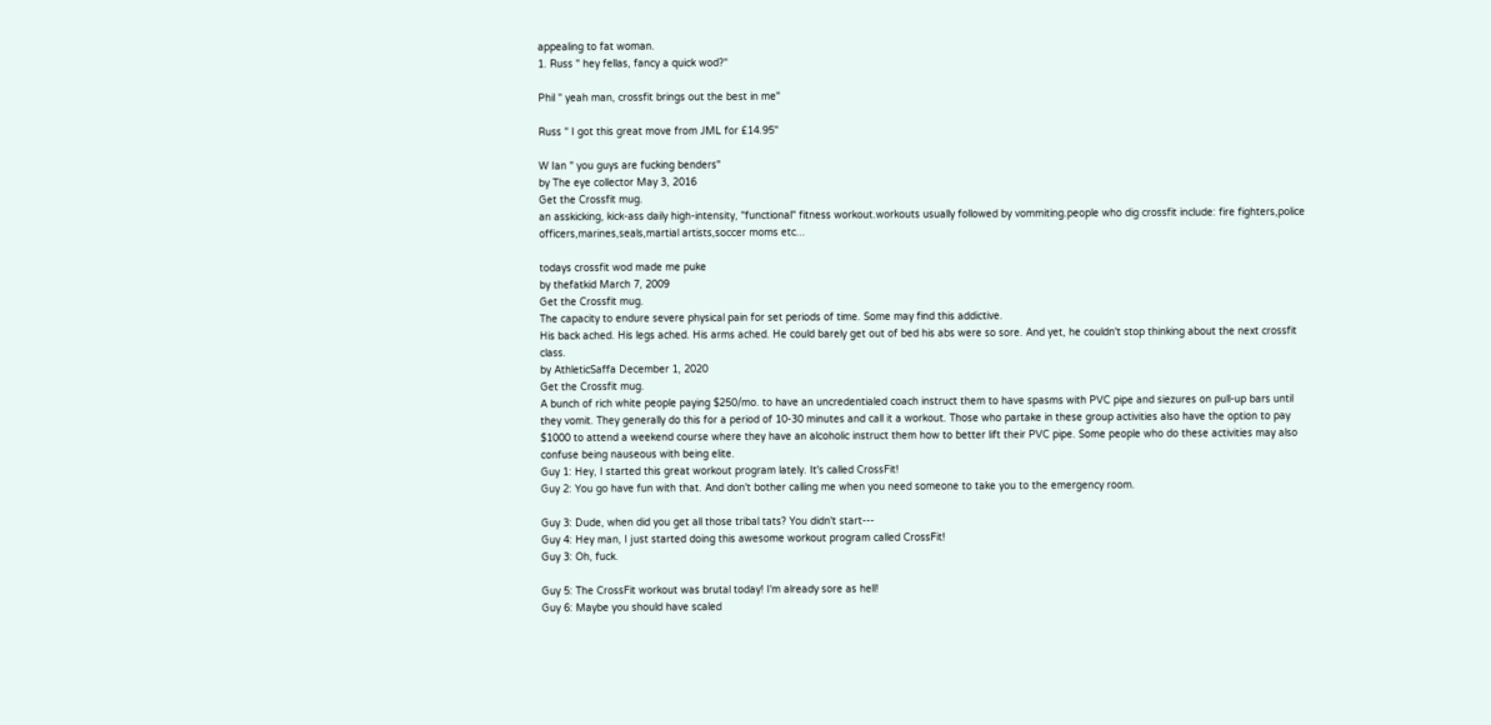appealing to fat woman.
1. Russ " hey fellas, fancy a quick wod?"

Phil " yeah man, crossfit brings out the best in me"

Russ " I got this great move from JML for £14.95"

W Ian " you guys are fucking benders"
by The eye collector May 3, 2016
Get the Crossfit mug.
an asskicking, kick-ass daily high-intensity, "functional" fitness workout.workouts usually followed by vommiting.people who dig crossfit include: fire fighters,police officers,marines,seals,martial artists,soccer moms etc...

todays crossfit wod made me puke
by thefatkid March 7, 2009
Get the Crossfit mug.
The capacity to endure severe physical pain for set periods of time. Some may find this addictive.
His back ached. His legs ached. His arms ached. He could barely get out of bed his abs were so sore. And yet, he couldn't stop thinking about the next crossfit class.
by AthleticSaffa December 1, 2020
Get the Crossfit mug.
A bunch of rich white people paying $250/mo. to have an uncredentialed coach instruct them to have spasms with PVC pipe and siezures on pull-up bars until they vomit. They generally do this for a period of 10-30 minutes and call it a workout. Those who partake in these group activities also have the option to pay $1000 to attend a weekend course where they have an alcoholic instruct them how to better lift their PVC pipe. Some people who do these activities may also confuse being nauseous with being elite.
Guy 1: Hey, I started this great workout program lately. It's called CrossFit!
Guy 2: You go have fun with that. And don't bother calling me when you need someone to take you to the emergency room.

Guy 3: Dude, when did you get all those tribal tats? You didn't start---
Guy 4: Hey man, I just started doing this awesome workout program called CrossFit!
Guy 3: Oh, fuck.

Guy 5: The CrossFit workout was brutal today! I'm already sore as hell!
Guy 6: Maybe you should have scaled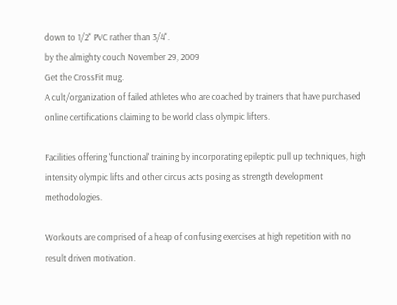down to 1/2" PVC rather than 3/4".
by the almighty couch November 29, 2009
Get the CrossFit mug.
A cult/organization of failed athletes who are coached by trainers that have purchased online certifications claiming to be world class olympic lifters.

Facilities offering 'functional' training by incorporating epileptic pull up techniques, high intensity olympic lifts and other circus acts posing as strength development methodologies.

Workouts are comprised of a heap of confusing exercises at high repetition with no result driven motivation.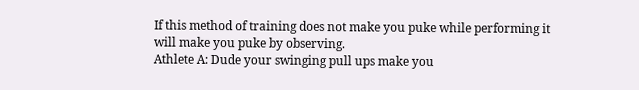If this method of training does not make you puke while performing it will make you puke by observing.
Athlete A: Dude your swinging pull ups make you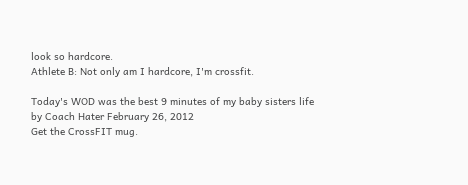look so hardcore.
Athlete B: Not only am I hardcore, I'm crossfit.

Today's WOD was the best 9 minutes of my baby sisters life
by Coach Hater February 26, 2012
Get the CrossFIT mug.